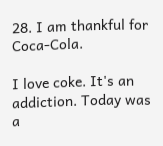28. I am thankful for Coca-Cola.

I love coke. It's an addiction. Today was a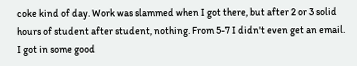coke kind of day. Work was slammed when I got there, but after 2 or 3 solid hours of student after student, nothing. From 5-7 I didn't even get an email. I got in some good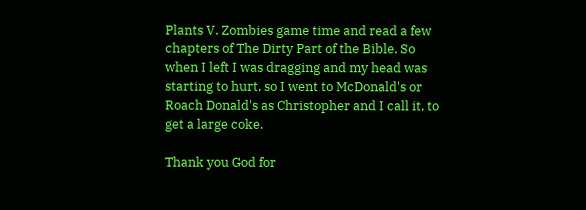Plants V. Zombies game time and read a few chapters of The Dirty Part of the Bible. So when I left I was dragging and my head was starting to hurt, so I went to McDonald's or Roach Donald's as Christopher and I call it, to get a large coke.

Thank you God for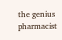the genius pharmacist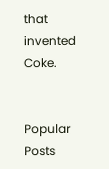that invented Coke.


Popular Posts